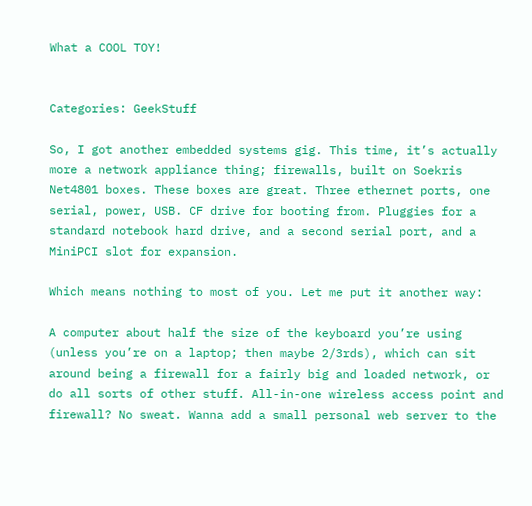What a COOL TOY!


Categories: GeekStuff

So, I got another embedded systems gig. This time, it’s actually more a network appliance thing; firewalls, built on Soekris Net4801 boxes. These boxes are great. Three ethernet ports, one serial, power, USB. CF drive for booting from. Pluggies for a standard notebook hard drive, and a second serial port, and a MiniPCI slot for expansion.

Which means nothing to most of you. Let me put it another way:

A computer about half the size of the keyboard you’re using (unless you’re on a laptop; then maybe 2/3rds), which can sit around being a firewall for a fairly big and loaded network, or do all sorts of other stuff. All-in-one wireless access point and firewall? No sweat. Wanna add a small personal web server to the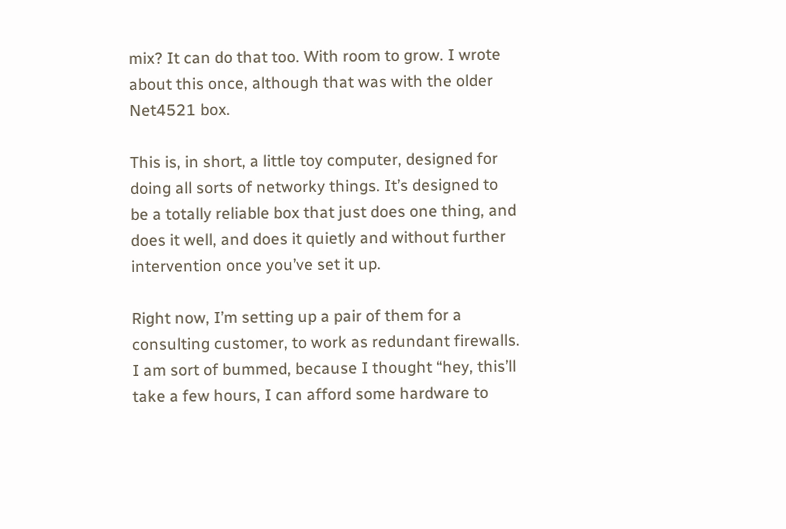mix? It can do that too. With room to grow. I wrote about this once, although that was with the older Net4521 box.

This is, in short, a little toy computer, designed for doing all sorts of networky things. It’s designed to be a totally reliable box that just does one thing, and does it well, and does it quietly and without further intervention once you’ve set it up.

Right now, I’m setting up a pair of them for a consulting customer, to work as redundant firewalls. I am sort of bummed, because I thought “hey, this’ll take a few hours, I can afford some hardware to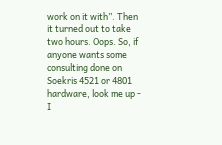work on it with”. Then it turned out to take two hours. Oops. So, if anyone wants some consulting done on Soekris 4521 or 4801 hardware, look me up - I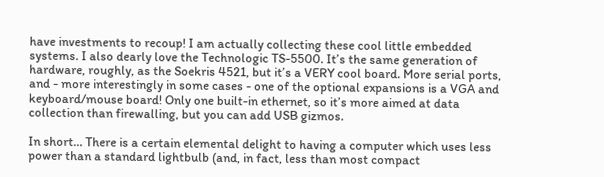have investments to recoup! I am actually collecting these cool little embedded systems. I also dearly love the Technologic TS-5500. It’s the same generation of hardware, roughly, as the Soekris 4521, but it’s a VERY cool board. More serial ports, and - more interestingly in some cases - one of the optional expansions is a VGA and keyboard/mouse board! Only one built-in ethernet, so it’s more aimed at data collection than firewalling, but you can add USB gizmos.

In short… There is a certain elemental delight to having a computer which uses less power than a standard lightbulb (and, in fact, less than most compact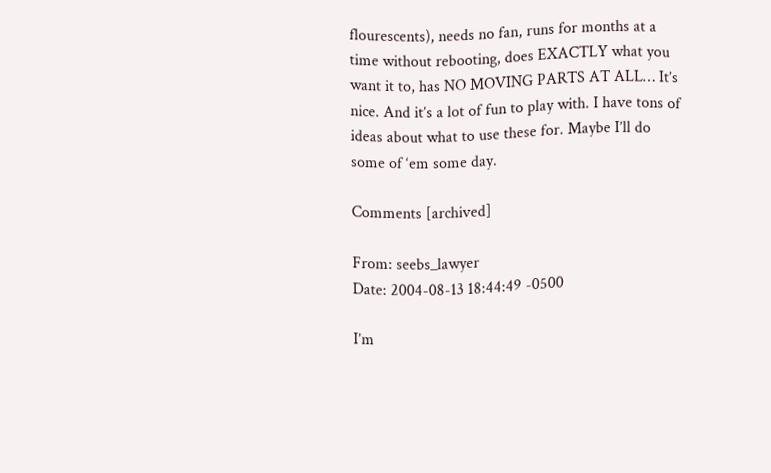flourescents), needs no fan, runs for months at a time without rebooting, does EXACTLY what you want it to, has NO MOVING PARTS AT ALL… It’s nice. And it’s a lot of fun to play with. I have tons of ideas about what to use these for. Maybe I’ll do some of ‘em some day.

Comments [archived]

From: seebs_lawyer
Date: 2004-08-13 18:44:49 -0500

I’m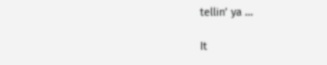tellin’ ya …

It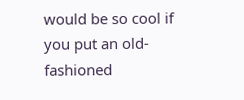would be so cool if you put an old-fashioned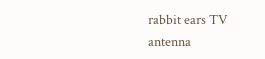rabbit ears TV antenna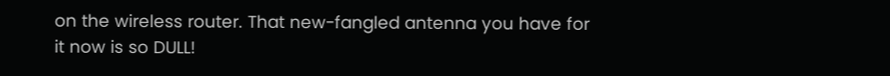on the wireless router. That new-fangled antenna you have for it now is so DULL!